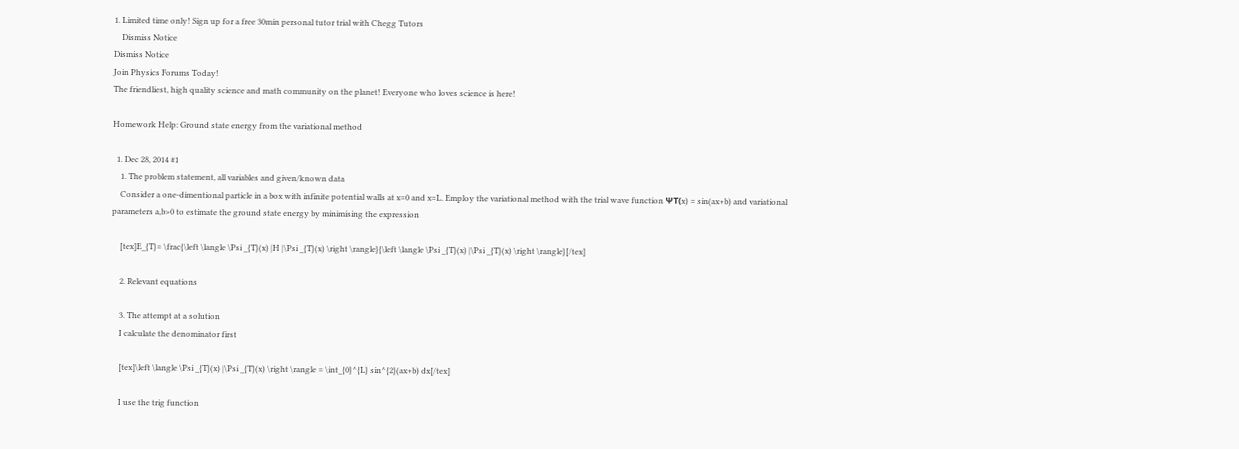1. Limited time only! Sign up for a free 30min personal tutor trial with Chegg Tutors
    Dismiss Notice
Dismiss Notice
Join Physics Forums Today!
The friendliest, high quality science and math community on the planet! Everyone who loves science is here!

Homework Help: Ground state energy from the variational method

  1. Dec 28, 2014 #1
    1. The problem statement, all variables and given/known data
    Consider a one-dimentional particle in a box with infinite potential walls at x=0 and x=L. Employ the variational method with the trial wave function ΨT(x) = sin(ax+b) and variational parameters a,b>0 to estimate the ground state energy by minimising the expression

    [tex]E_{T}= \frac{\left \langle \Psi _{T}(x) |H |\Psi _{T}(x) \right \rangle}{\left \langle \Psi _{T}(x) |\Psi _{T}(x) \right \rangle}[/tex]

    2. Relevant equations

    3. The attempt at a solution
    I calculate the denominator first

    [tex]\left \langle \Psi _{T}(x) |\Psi _{T}(x) \right \rangle = \int_{0}^{L} sin^{2}(ax+b) dx[/tex]

    I use the trig function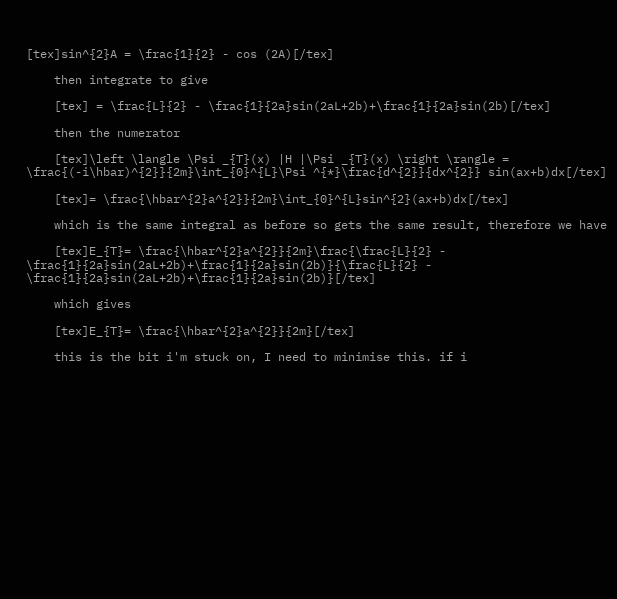[tex]sin^{2}A = \frac{1}{2} - cos (2A)[/tex]

    then integrate to give

    [tex] = \frac{L}{2} - \frac{1}{2a}sin(2aL+2b)+\frac{1}{2a}sin(2b)[/tex]

    then the numerator

    [tex]\left \langle \Psi _{T}(x) |H |\Psi _{T}(x) \right \rangle = \frac{(-i\hbar)^{2}}{2m}\int_{0}^{L}\Psi ^{*}\frac{d^{2}}{dx^{2}} sin(ax+b)dx[/tex]

    [tex]= \frac{\hbar^{2}a^{2}}{2m}\int_{0}^{L}sin^{2}(ax+b)dx[/tex]

    which is the same integral as before so gets the same result, therefore we have

    [tex]E_{T}= \frac{\hbar^{2}a^{2}}{2m}\frac{\frac{L}{2} - \frac{1}{2a}sin(2aL+2b)+\frac{1}{2a}sin(2b)}{\frac{L}{2} - \frac{1}{2a}sin(2aL+2b)+\frac{1}{2a}sin(2b)}[/tex]

    which gives

    [tex]E_{T}= \frac{\hbar^{2}a^{2}}{2m}[/tex]

    this is the bit i'm stuck on, I need to minimise this. if i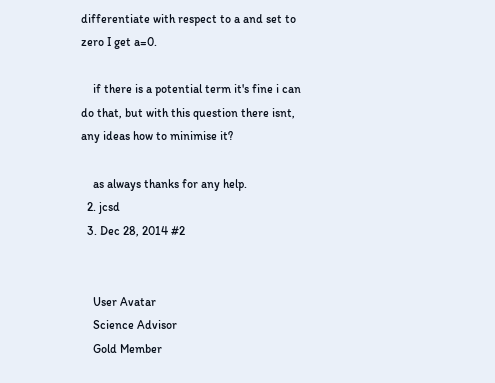differentiate with respect to a and set to zero I get a=0.

    if there is a potential term it's fine i can do that, but with this question there isnt, any ideas how to minimise it?

    as always thanks for any help.
  2. jcsd
  3. Dec 28, 2014 #2


    User Avatar
    Science Advisor
    Gold Member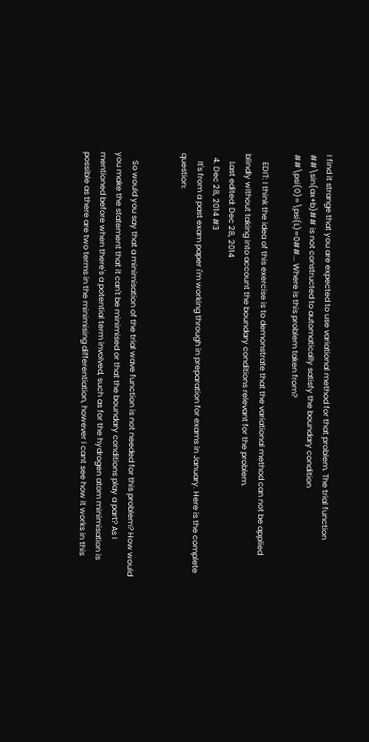I find it strange that you are expected to use variational method for that problem. The trial function ##\sin(ax+b)## is not constructed to automatically satisfy the boundary condition ##\psi(0)=\psi(L)=0##... Where is this problem taken from?

    EDIT: I think the idea of this exercise is to demonstrate that the variational method can not be applied blindly without taking into account the boundary conditions relevant for the problem.
    Last edited: Dec 28, 2014
  4. Dec 28, 2014 #3
    It's from a past exam paper i'm working through in preparation for exams in January. Here is the complete question:


    So would you say that a minimisation of the trial wave function is not needed for this problem? How would you make the statement that it can't be minimised or that the boundary conditions play a part? As I mentioned before when there's a potential term involved, such as for the hydrogen atom minimisation is possible as there are two terms in the minimising differentiation, however I cant see how it works in this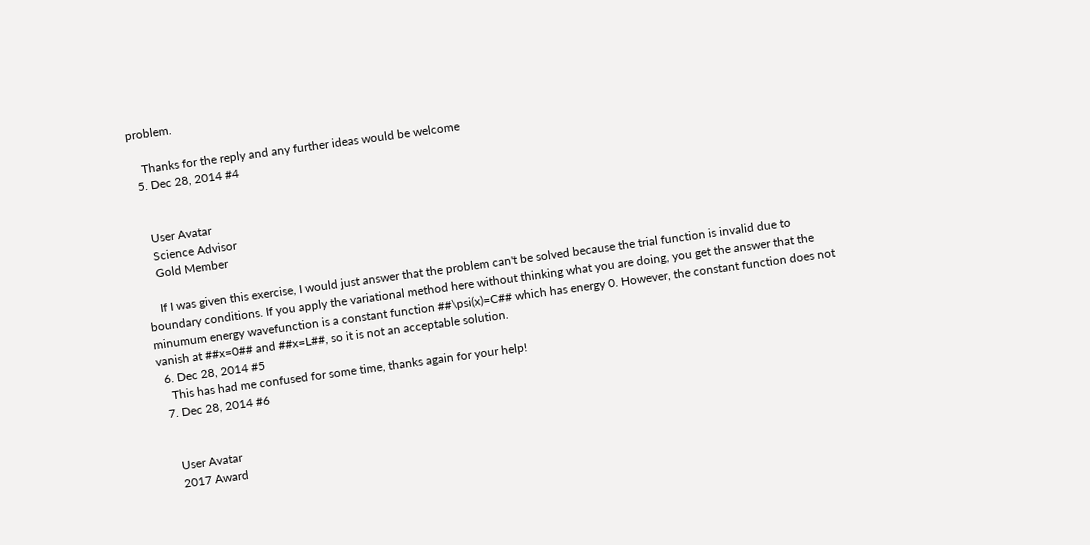problem.

    Thanks for the reply and any further ideas would be welcome
  5. Dec 28, 2014 #4


    User Avatar
    Science Advisor
    Gold Member

    If I was given this exercise, I would just answer that the problem can't be solved because the trial function is invalid due to boundary conditions. If you apply the variational method here without thinking what you are doing, you get the answer that the minumum energy wavefunction is a constant function ##\psi(x)=C## which has energy 0. However, the constant function does not vanish at ##x=0## and ##x=L##, so it is not an acceptable solution.
  6. Dec 28, 2014 #5
    This has had me confused for some time, thanks again for your help!
  7. Dec 28, 2014 #6


    User Avatar
    2017 Award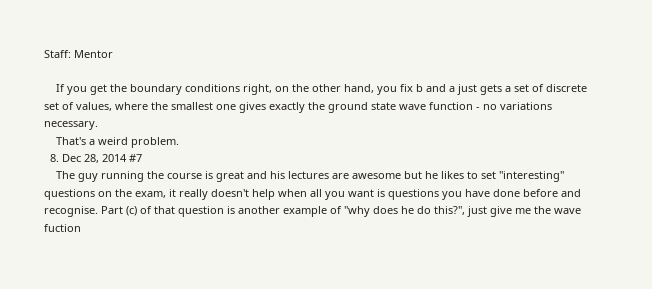Staff: Mentor

    If you get the boundary conditions right, on the other hand, you fix b and a just gets a set of discrete set of values, where the smallest one gives exactly the ground state wave function - no variations necessary.
    That's a weird problem.
  8. Dec 28, 2014 #7
    The guy running the course is great and his lectures are awesome but he likes to set "interesting" questions on the exam, it really doesn't help when all you want is questions you have done before and recognise. Part (c) of that question is another example of "why does he do this?", just give me the wave fuction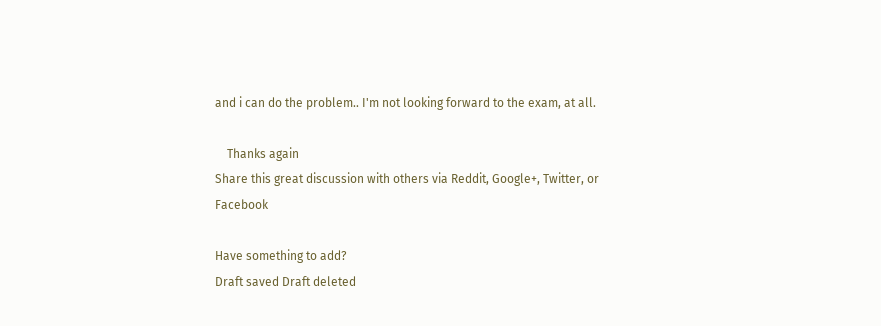and i can do the problem.. I'm not looking forward to the exam, at all.

    Thanks again
Share this great discussion with others via Reddit, Google+, Twitter, or Facebook

Have something to add?
Draft saved Draft deleted